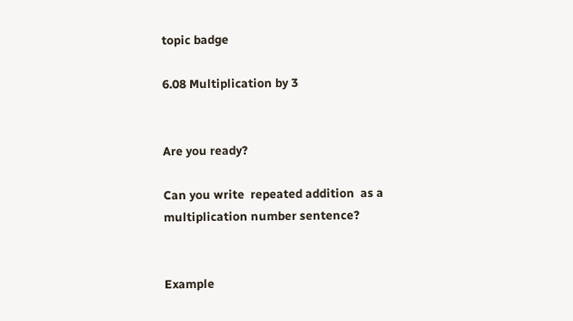topic badge

6.08 Multiplication by 3


Are you ready?

Can you write  repeated addition  as a multiplication number sentence?


Example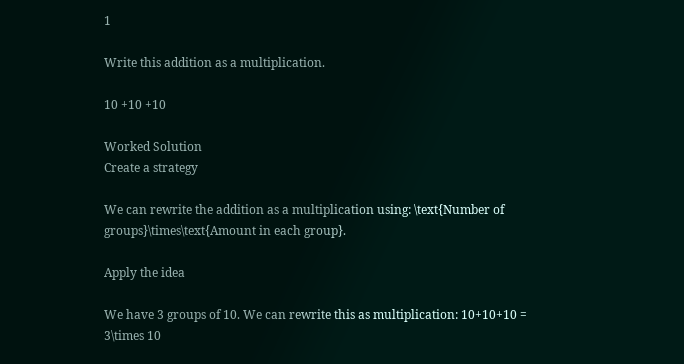1

Write this addition as a multiplication.

10 +10 +10

Worked Solution
Create a strategy

We can rewrite the addition as a multiplication using: \text{Number of groups}\times\text{Amount in each group}.

Apply the idea

We have 3 groups of 10. We can rewrite this as multiplication: 10+10+10 = 3\times 10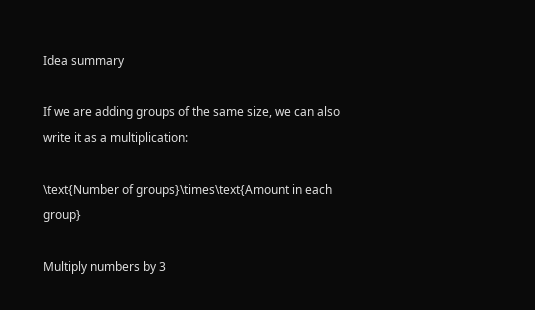Idea summary

If we are adding groups of the same size, we can also write it as a multiplication:

\text{Number of groups}\times\text{Amount in each group}

Multiply numbers by 3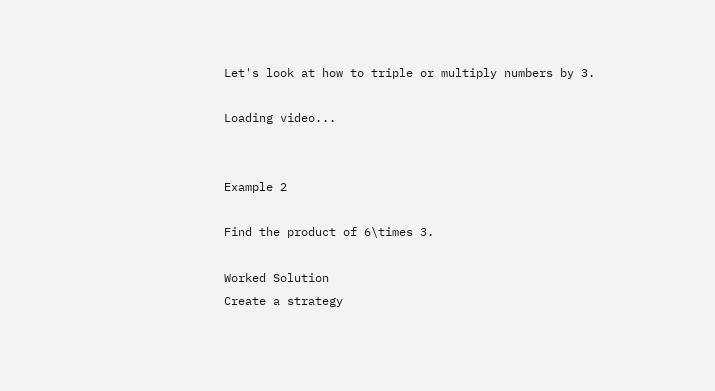Let's look at how to triple or multiply numbers by 3.

Loading video...


Example 2

Find the product of 6\times 3.

Worked Solution
Create a strategy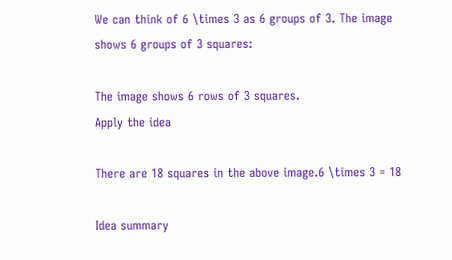We can think of 6 \times 3 as 6 groups of 3. The image shows 6 groups of 3 squares:

The image shows 6 rows of 3 squares.
Apply the idea

There are 18 squares in the above image.6 \times 3 = 18

Idea summary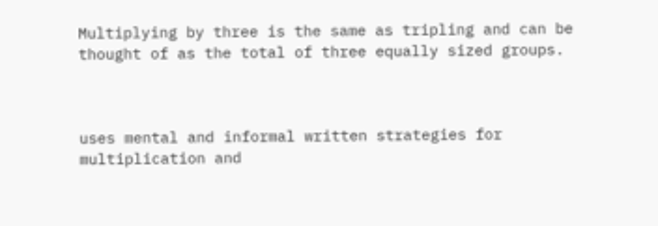Multiplying by three is the same as tripling and can be thought of as the total of three equally sized groups.



uses mental and informal written strategies for multiplication and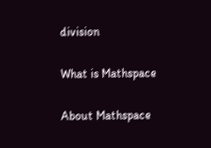division

What is Mathspace

About Mathspace